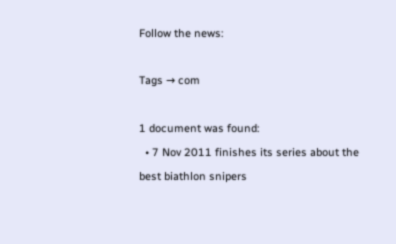Follow the news:

Tags → com

1 document was found:
  • 7 Nov 2011 finishes its series about the best biathlon snipers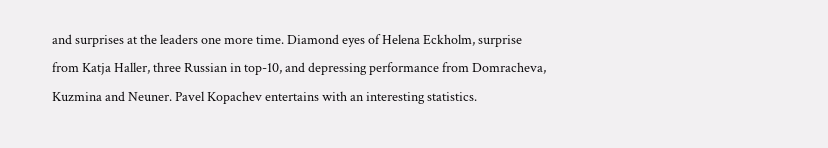and surprises at the leaders one more time. Diamond eyes of Helena Eckholm, surprise from Katja Haller, three Russian in top-10, and depressing performance from Domracheva, Kuzmina and Neuner. Pavel Kopachev entertains with an interesting statistics.